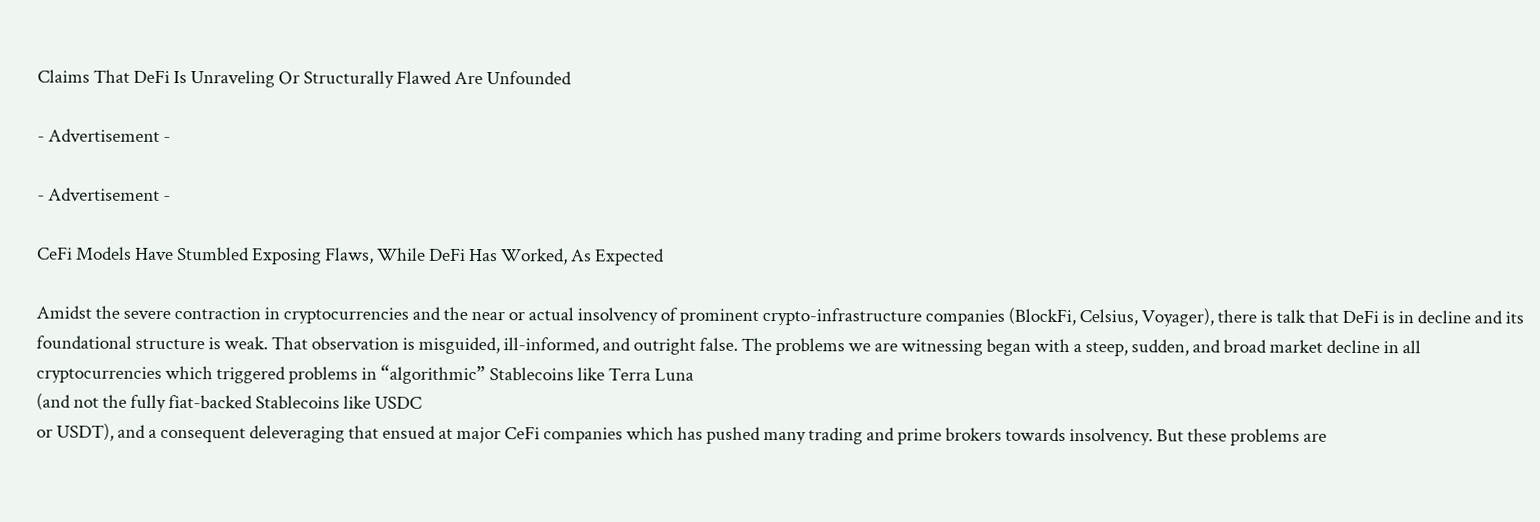Claims That DeFi Is Unraveling Or Structurally Flawed Are Unfounded

- Advertisement -

- Advertisement -

CeFi Models Have Stumbled Exposing Flaws, While DeFi Has Worked, As Expected

Amidst the severe contraction in cryptocurrencies and the near or actual insolvency of prominent crypto-infrastructure companies (BlockFi, Celsius, Voyager), there is talk that DeFi is in decline and its foundational structure is weak. That observation is misguided, ill-informed, and outright false. The problems we are witnessing began with a steep, sudden, and broad market decline in all cryptocurrencies which triggered problems in “algorithmic” Stablecoins like Terra Luna
(and not the fully fiat-backed Stablecoins like USDC
or USDT), and a consequent deleveraging that ensued at major CeFi companies which has pushed many trading and prime brokers towards insolvency. But these problems are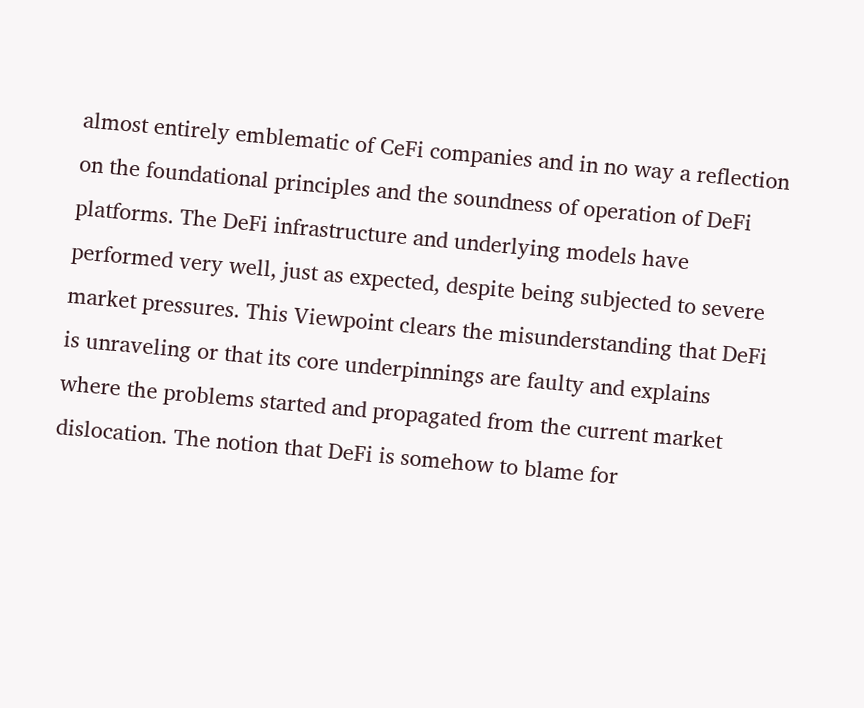almost entirely emblematic of CeFi companies and in no way a reflection on the foundational principles and the soundness of operation of DeFi platforms. The DeFi infrastructure and underlying models have performed very well, just as expected, despite being subjected to severe market pressures. This Viewpoint clears the misunderstanding that DeFi is unraveling or that its core underpinnings are faulty and explains where the problems started and propagated from the current market dislocation. The notion that DeFi is somehow to blame for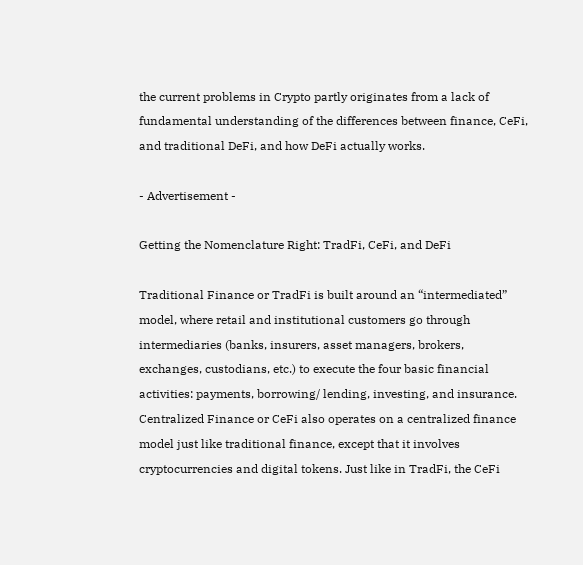the current problems in Crypto partly originates from a lack of fundamental understanding of the differences between finance, CeFi, and traditional DeFi, and how DeFi actually works.

- Advertisement -

Getting the Nomenclature Right: TradFi, CeFi, and DeFi

Traditional Finance or TradFi is built around an “intermediated” model, where retail and institutional customers go through intermediaries (banks, insurers, asset managers, brokers, exchanges, custodians, etc.) to execute the four basic financial activities: payments, borrowing/ lending, investing, and insurance. Centralized Finance or CeFi also operates on a centralized finance model just like traditional finance, except that it involves cryptocurrencies and digital tokens. Just like in TradFi, the CeFi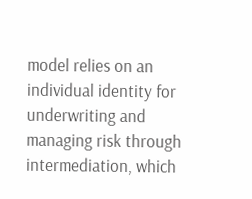model relies on an individual identity for underwriting and managing risk through intermediation, which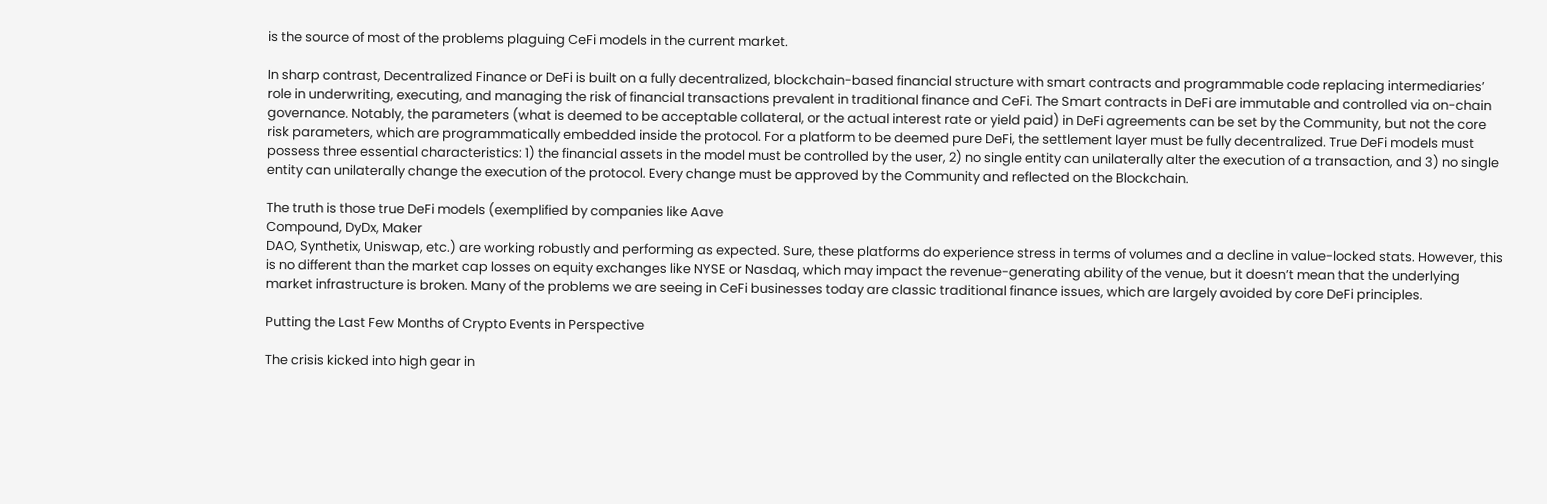is the source of most of the problems plaguing CeFi models in the current market.

In sharp contrast, Decentralized Finance or DeFi is built on a fully decentralized, blockchain-based financial structure with smart contracts and programmable code replacing intermediaries’ role in underwriting, executing, and managing the risk of financial transactions prevalent in traditional finance and CeFi. The Smart contracts in DeFi are immutable and controlled via on-chain governance. Notably, the parameters (what is deemed to be acceptable collateral, or the actual interest rate or yield paid) in DeFi agreements can be set by the Community, but not the core risk parameters, which are programmatically embedded inside the protocol. For a platform to be deemed pure DeFi, the settlement layer must be fully decentralized. True DeFi models must possess three essential characteristics: 1) the financial assets in the model must be controlled by the user, 2) no single entity can unilaterally alter the execution of a transaction, and 3) no single entity can unilaterally change the execution of the protocol. Every change must be approved by the Community and reflected on the Blockchain.

The truth is those true DeFi models (exemplified by companies like Aave
Compound, DyDx, Maker
DAO, Synthetix, Uniswap, etc.) are working robustly and performing as expected. Sure, these platforms do experience stress in terms of volumes and a decline in value-locked stats. However, this is no different than the market cap losses on equity exchanges like NYSE or Nasdaq, which may impact the revenue-generating ability of the venue, but it doesn’t mean that the underlying market infrastructure is broken. Many of the problems we are seeing in CeFi businesses today are classic traditional finance issues, which are largely avoided by core DeFi principles.

Putting the Last Few Months of Crypto Events in Perspective

The crisis kicked into high gear in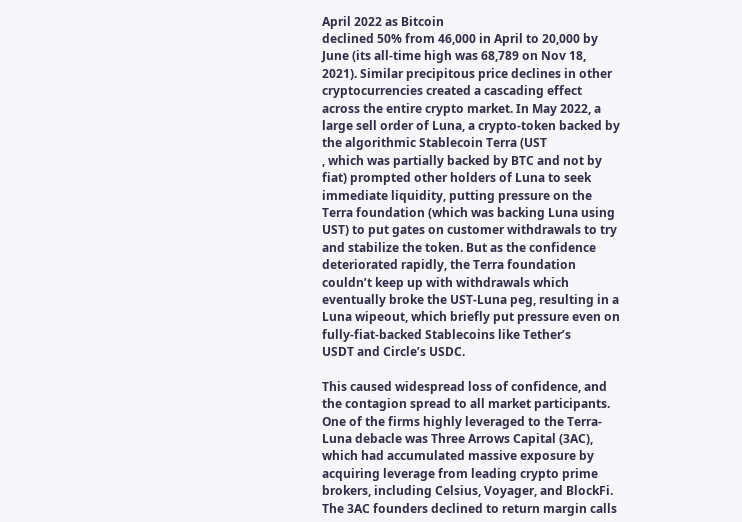April 2022 as Bitcoin
declined 50% from 46,000 in April to 20,000 by June (its all-time high was 68,789 on Nov 18, 2021). Similar precipitous price declines in other cryptocurrencies created a cascading effect across the entire crypto market. In May 2022, a large sell order of Luna, a crypto-token backed by the algorithmic Stablecoin Terra (UST
, which was partially backed by BTC and not by fiat) prompted other holders of Luna to seek immediate liquidity, putting pressure on the Terra foundation (which was backing Luna using UST) to put gates on customer withdrawals to try and stabilize the token. But as the confidence deteriorated rapidly, the Terra foundation couldn’t keep up with withdrawals which eventually broke the UST-Luna peg, resulting in a Luna wipeout, which briefly put pressure even on fully-fiat-backed Stablecoins like Tether’s
USDT and Circle’s USDC.

This caused widespread loss of confidence, and the contagion spread to all market participants. One of the firms highly leveraged to the Terra-Luna debacle was Three Arrows Capital (3AC), which had accumulated massive exposure by acquiring leverage from leading crypto prime brokers, including Celsius, Voyager, and BlockFi. The 3AC founders declined to return margin calls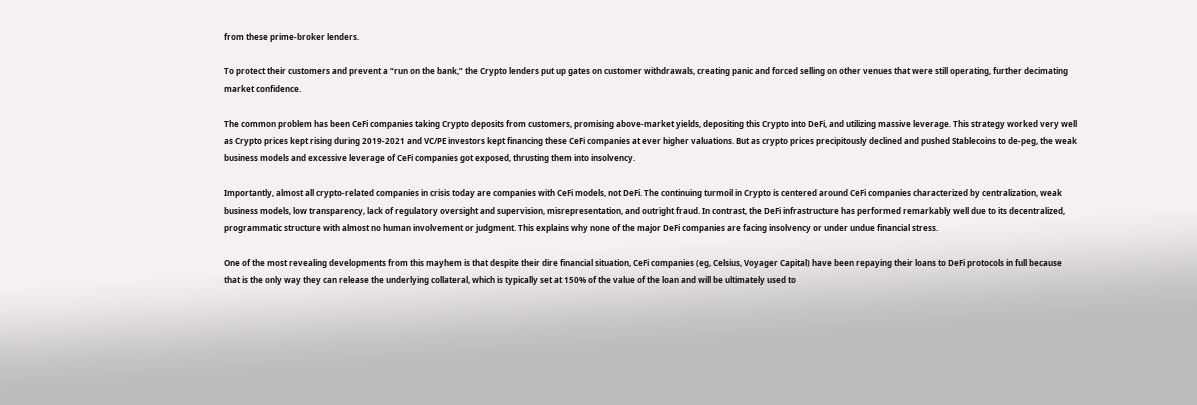from these prime-broker lenders.

To protect their customers and prevent a “run on the bank,” the Crypto lenders put up gates on customer withdrawals, creating panic and forced selling on other venues that were still operating, further decimating market confidence.

The common problem has been CeFi companies taking Crypto deposits from customers, promising above-market yields, depositing this Crypto into DeFi, and utilizing massive leverage. This strategy worked very well as Crypto prices kept rising during 2019-2021 and VC/PE investors kept financing these CeFi companies at ever higher valuations. But as crypto prices precipitously declined and pushed Stablecoins to de-peg, the weak business models and excessive leverage of CeFi companies got exposed, thrusting them into insolvency.

Importantly, almost all crypto-related companies in crisis today are companies with CeFi models, not DeFi. The continuing turmoil in Crypto is centered around CeFi companies characterized by centralization, weak business models, low transparency, lack of regulatory oversight and supervision, misrepresentation, and outright fraud. In contrast, the DeFi infrastructure has performed remarkably well due to its decentralized, programmatic structure with almost no human involvement or judgment. This explains why none of the major DeFi companies are facing insolvency or under undue financial stress.

One of the most revealing developments from this mayhem is that despite their dire financial situation, CeFi companies (eg, Celsius, Voyager Capital) have been repaying their loans to DeFi protocols in full because that is the only way they can release the underlying collateral, which is typically set at 150% of the value of the loan and will be ultimately used to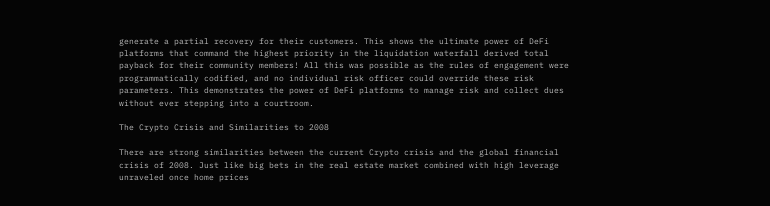generate a partial recovery for their customers. This shows the ultimate power of DeFi platforms that command the highest priority in the liquidation waterfall derived total payback for their community members! All this was possible as the rules of engagement were programmatically codified, and no individual risk officer could override these risk parameters. This demonstrates the power of DeFi platforms to manage risk and collect dues without ever stepping into a courtroom.

The Crypto Crisis and Similarities to 2008

There are strong similarities between the current Crypto crisis and the global financial crisis of 2008. Just like big bets in the real estate market combined with high leverage unraveled once home prices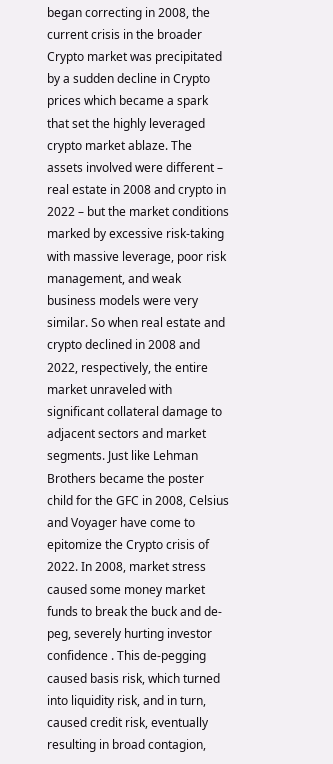began correcting in 2008, the current crisis in the broader Crypto market was precipitated by a sudden decline in Crypto prices which became a spark that set the highly leveraged crypto market ablaze. The assets involved were different – real estate in 2008 and crypto in 2022 – but the market conditions marked by excessive risk-taking with massive leverage, poor risk management, and weak business models were very similar. So when real estate and crypto declined in 2008 and 2022, respectively, the entire market unraveled with significant collateral damage to adjacent sectors and market segments. Just like Lehman Brothers became the poster child for the GFC in 2008, Celsius and Voyager have come to epitomize the Crypto crisis of 2022. In 2008, market stress caused some money market funds to break the buck and de-peg, severely hurting investor confidence . This de-pegging caused basis risk, which turned into liquidity risk, and in turn, caused credit risk, eventually resulting in broad contagion,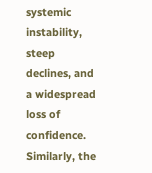systemic instability, steep declines, and a widespread loss of confidence. Similarly, the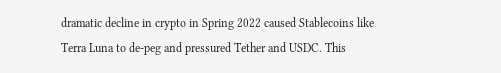dramatic decline in crypto in Spring 2022 caused Stablecoins like Terra Luna to de-peg and pressured Tether and USDC. This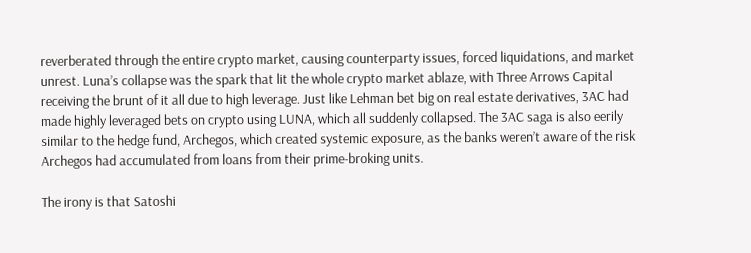reverberated through the entire crypto market, causing counterparty issues, forced liquidations, and market unrest. Luna’s collapse was the spark that lit the whole crypto market ablaze, with Three Arrows Capital receiving the brunt of it all due to high leverage. Just like Lehman bet big on real estate derivatives, 3AC had made highly leveraged bets on crypto using LUNA, which all suddenly collapsed. The 3AC saga is also eerily similar to the hedge fund, Archegos, which created systemic exposure, as the banks weren’t aware of the risk Archegos had accumulated from loans from their prime-broking units.

The irony is that Satoshi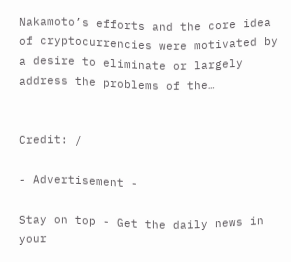Nakamoto’s efforts and the core idea of cryptocurrencies were motivated by a desire to eliminate or largely address the problems of the…


Credit: /

- Advertisement -

Stay on top - Get the daily news in your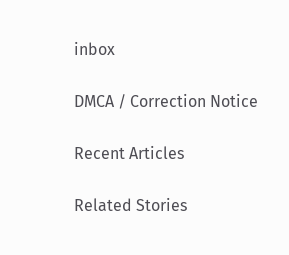inbox

DMCA / Correction Notice

Recent Articles

Related Stories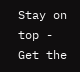Stay on top - Get the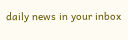daily news in your inbox